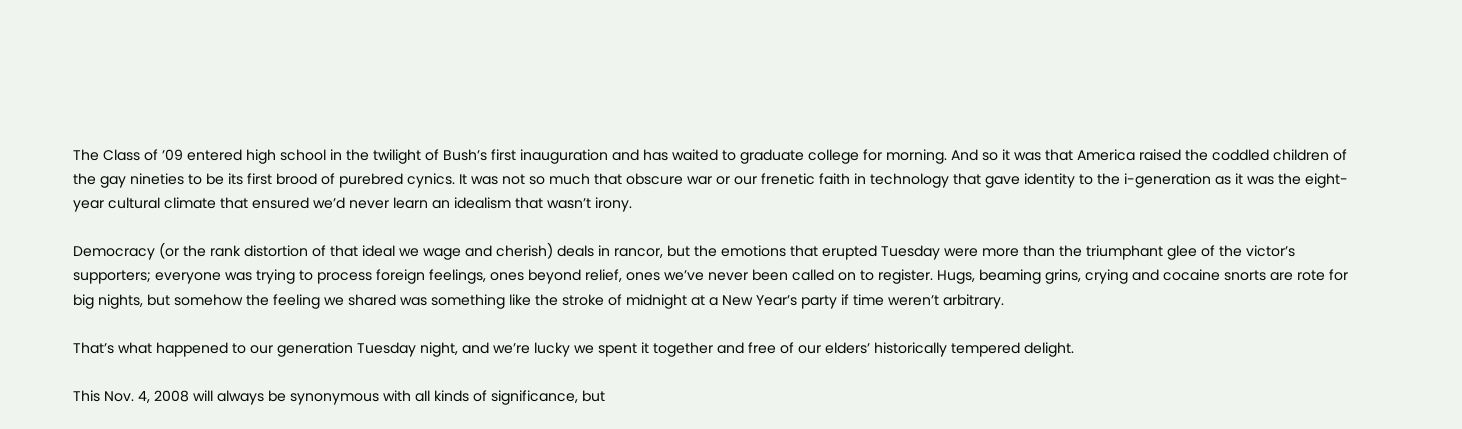The Class of ’09 entered high school in the twilight of Bush’s first inauguration and has waited to graduate college for morning. And so it was that America raised the coddled children of the gay nineties to be its first brood of purebred cynics. It was not so much that obscure war or our frenetic faith in technology that gave identity to the i-generation as it was the eight-year cultural climate that ensured we’d never learn an idealism that wasn’t irony.

Democracy (or the rank distortion of that ideal we wage and cherish) deals in rancor, but the emotions that erupted Tuesday were more than the triumphant glee of the victor’s supporters; everyone was trying to process foreign feelings, ones beyond relief, ones we’ve never been called on to register. Hugs, beaming grins, crying and cocaine snorts are rote for big nights, but somehow the feeling we shared was something like the stroke of midnight at a New Year’s party if time weren’t arbitrary.

That’s what happened to our generation Tuesday night, and we’re lucky we spent it together and free of our elders’ historically tempered delight.

This Nov. 4, 2008 will always be synonymous with all kinds of significance, but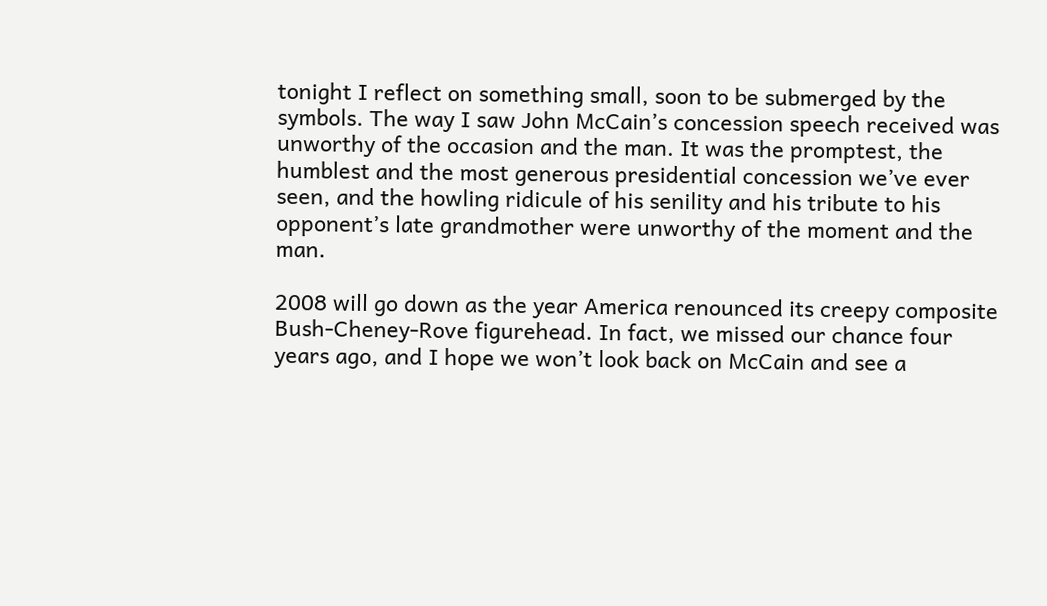tonight I reflect on something small, soon to be submerged by the symbols. The way I saw John McCain’s concession speech received was unworthy of the occasion and the man. It was the promptest, the humblest and the most generous presidential concession we’ve ever seen, and the howling ridicule of his senility and his tribute to his opponent’s late grandmother were unworthy of the moment and the man.

2008 will go down as the year America renounced its creepy composite Bush-Cheney-Rove figurehead. In fact, we missed our chance four years ago, and I hope we won’t look back on McCain and see a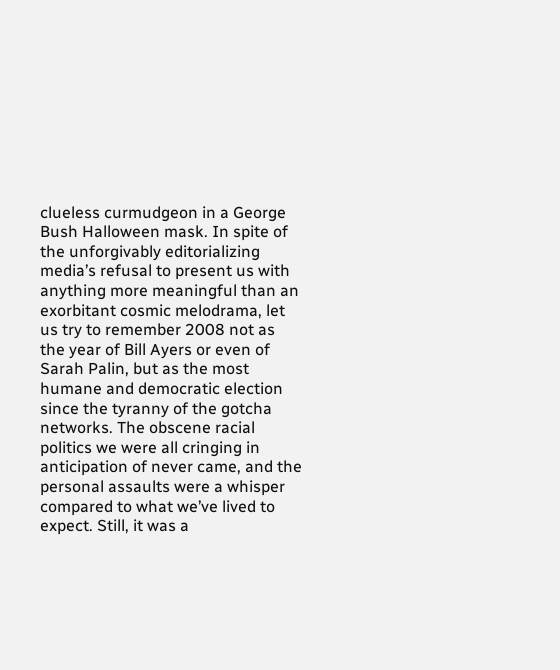clueless curmudgeon in a George Bush Halloween mask. In spite of the unforgivably editorializing media’s refusal to present us with anything more meaningful than an exorbitant cosmic melodrama, let us try to remember 2008 not as the year of Bill Ayers or even of Sarah Palin, but as the most humane and democratic election since the tyranny of the gotcha networks. The obscene racial politics we were all cringing in anticipation of never came, and the personal assaults were a whisper compared to what we’ve lived to expect. Still, it was a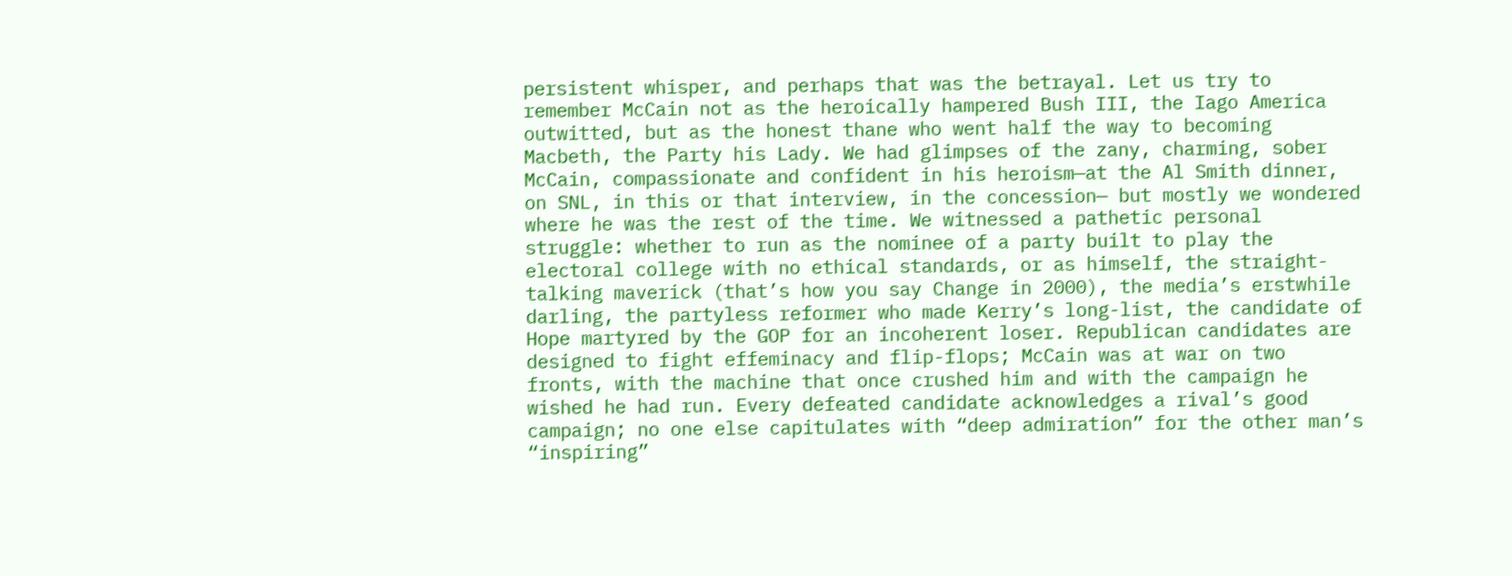persistent whisper, and perhaps that was the betrayal. Let us try to remember McCain not as the heroically hampered Bush III, the Iago America outwitted, but as the honest thane who went half the way to becoming Macbeth, the Party his Lady. We had glimpses of the zany, charming, sober McCain, compassionate and confident in his heroism—at the Al Smith dinner, on SNL, in this or that interview, in the concession— but mostly we wondered where he was the rest of the time. We witnessed a pathetic personal struggle: whether to run as the nominee of a party built to play the electoral college with no ethical standards, or as himself, the straight-talking maverick (that’s how you say Change in 2000), the media’s erstwhile darling, the partyless reformer who made Kerry’s long-list, the candidate of Hope martyred by the GOP for an incoherent loser. Republican candidates are designed to fight effeminacy and flip-flops; McCain was at war on two fronts, with the machine that once crushed him and with the campaign he wished he had run. Every defeated candidate acknowledges a rival’s good campaign; no one else capitulates with “deep admiration” for the other man’s “inspiring”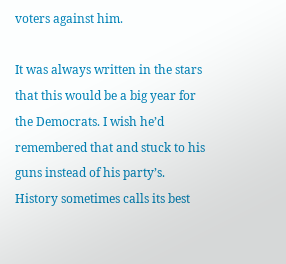voters against him.

It was always written in the stars that this would be a big year for the Democrats. I wish he’d remembered that and stuck to his guns instead of his party’s. History sometimes calls its best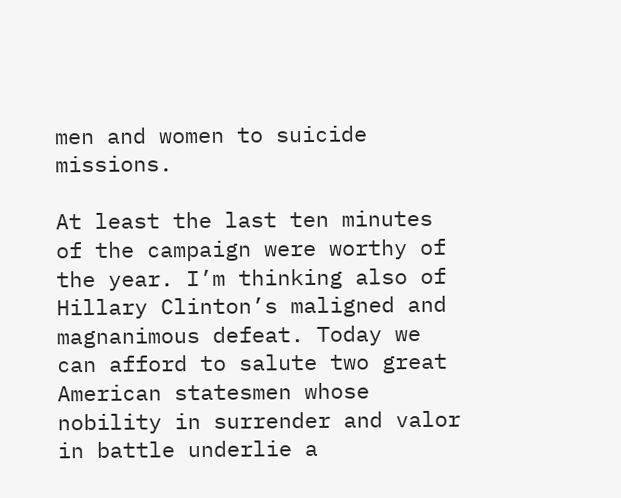men and women to suicide missions.

At least the last ten minutes of the campaign were worthy of the year. I’m thinking also of Hillary Clinton’s maligned and magnanimous defeat. Today we can afford to salute two great American statesmen whose nobility in surrender and valor in battle underlie a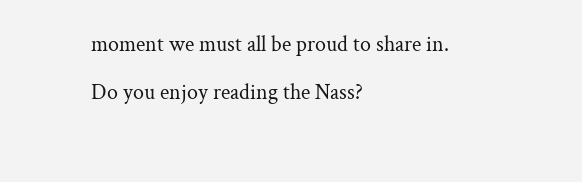moment we must all be proud to share in.

Do you enjoy reading the Nass?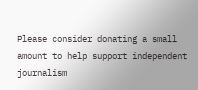Please consider donating a small amount to help support independent journalism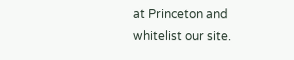at Princeton and whitelist our site.